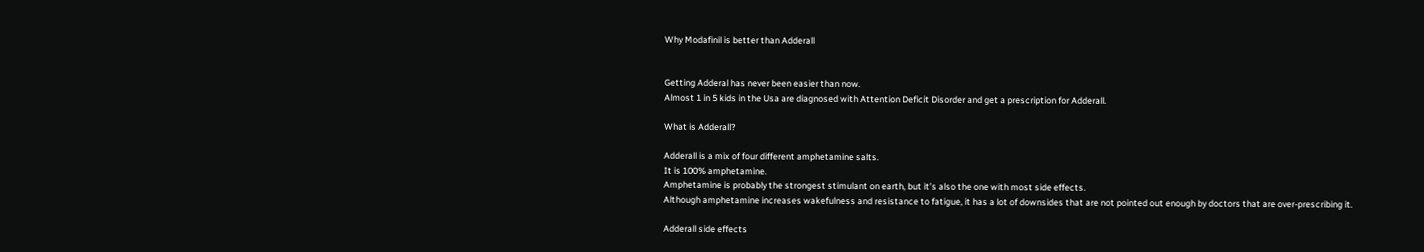Why Modafinil is better than Adderall


Getting Adderal has never been easier than now.
Almost 1 in 5 kids in the Usa are diagnosed with Attention Deficit Disorder and get a prescription for Adderall.

What is Adderall?

Adderall is a mix of four different amphetamine salts.
It is 100% amphetamine.
Amphetamine is probably the strongest stimulant on earth, but it’s also the one with most side effects.
Although amphetamine increases wakefulness and resistance to fatigue, it has a lot of downsides that are not pointed out enough by doctors that are over-prescribing it.

Adderall side effects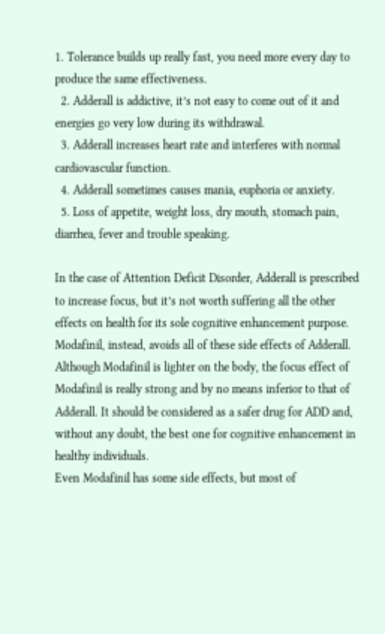1. Tolerance builds up really fast, you need more every day to produce the same effectiveness.
  2. Adderall is addictive, it’s not easy to come out of it and energies go very low during its withdrawal.
  3. Adderall increases heart rate and interferes with normal cardiovascular function.
  4. Adderall sometimes causes mania, euphoria or anxiety.
  5. Loss of appetite, weight loss, dry mouth, stomach pain, diarrhea, fever and trouble speaking.

In the case of Attention Deficit Disorder, Adderall is prescribed to increase focus, but it’s not worth suffering all the other effects on health for its sole cognitive enhancement purpose.
Modafinil, instead, avoids all of these side effects of Adderall.
Although Modafinil is lighter on the body, the focus effect of Modafinil is really strong and by no means inferior to that of Adderall. It should be considered as a safer drug for ADD and, without any doubt, the best one for cognitive enhancement in healthy individuals.
Even Modafinil has some side effects, but most of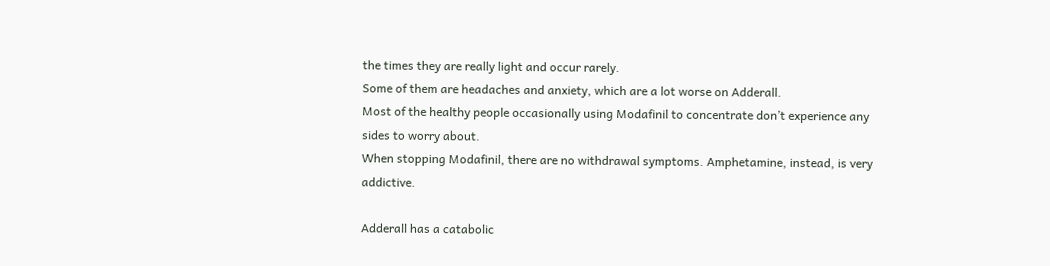the times they are really light and occur rarely.
Some of them are headaches and anxiety, which are a lot worse on Adderall.
Most of the healthy people occasionally using Modafinil to concentrate don’t experience any sides to worry about.
When stopping Modafinil, there are no withdrawal symptoms. Amphetamine, instead, is very addictive.

Adderall has a catabolic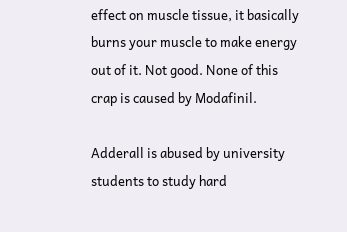effect on muscle tissue, it basically burns your muscle to make energy out of it. Not good. None of this crap is caused by Modafinil.

Adderall is abused by university students to study hard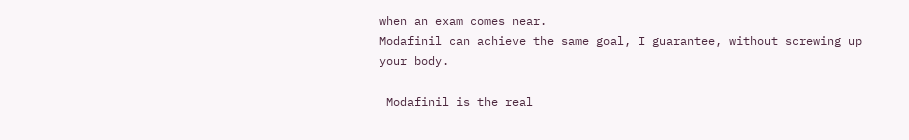when an exam comes near.
Modafinil can achieve the same goal, I guarantee, without screwing up your body.

 Modafinil is the real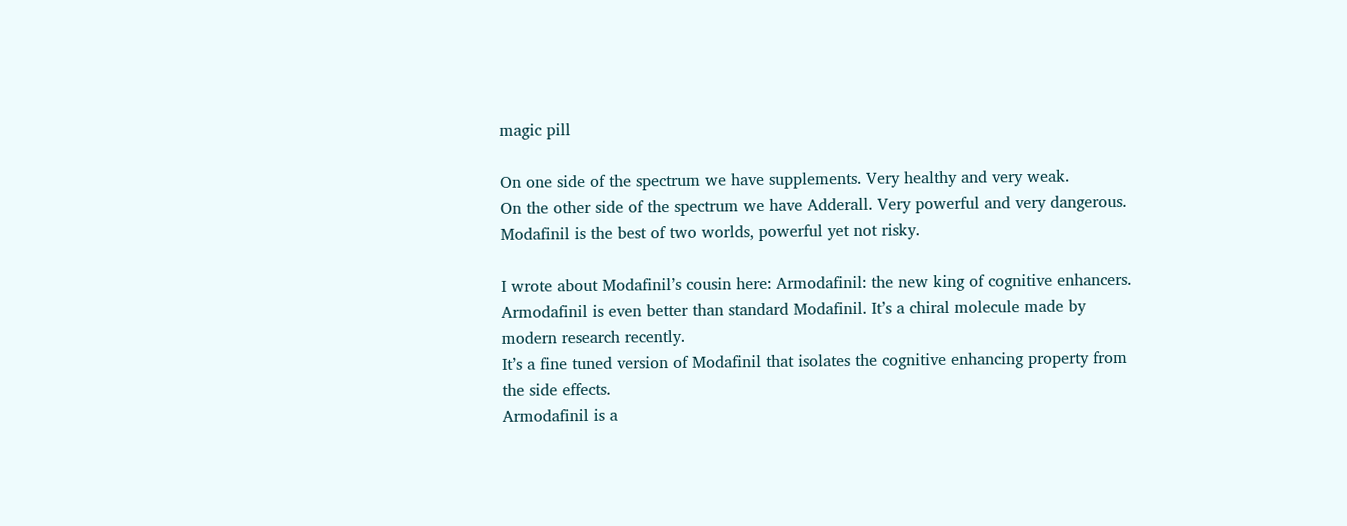magic pill

On one side of the spectrum we have supplements. Very healthy and very weak.
On the other side of the spectrum we have Adderall. Very powerful and very dangerous.
Modafinil is the best of two worlds, powerful yet not risky.

I wrote about Modafinil’s cousin here: Armodafinil: the new king of cognitive enhancers.
Armodafinil is even better than standard Modafinil. It’s a chiral molecule made by modern research recently.
It’s a fine tuned version of Modafinil that isolates the cognitive enhancing property from the side effects.
Armodafinil is a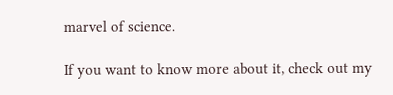marvel of science.

If you want to know more about it, check out my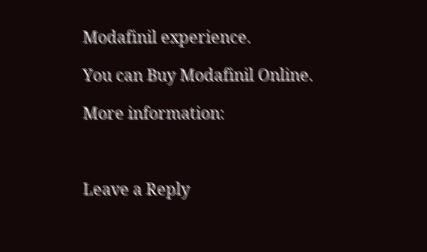Modafinil experience.

You can Buy Modafinil Online.

More information:



Leave a Reply